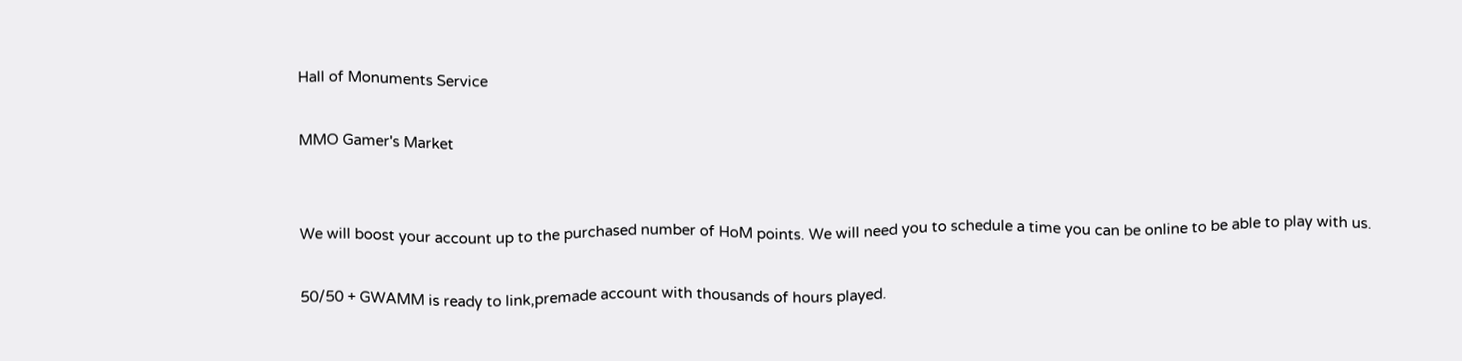Hall of Monuments Service

MMO Gamer's Market


We will boost your account up to the purchased number of HoM points. We will need you to schedule a time you can be online to be able to play with us.

50/50 + GWAMM is ready to link,premade account with thousands of hours played.